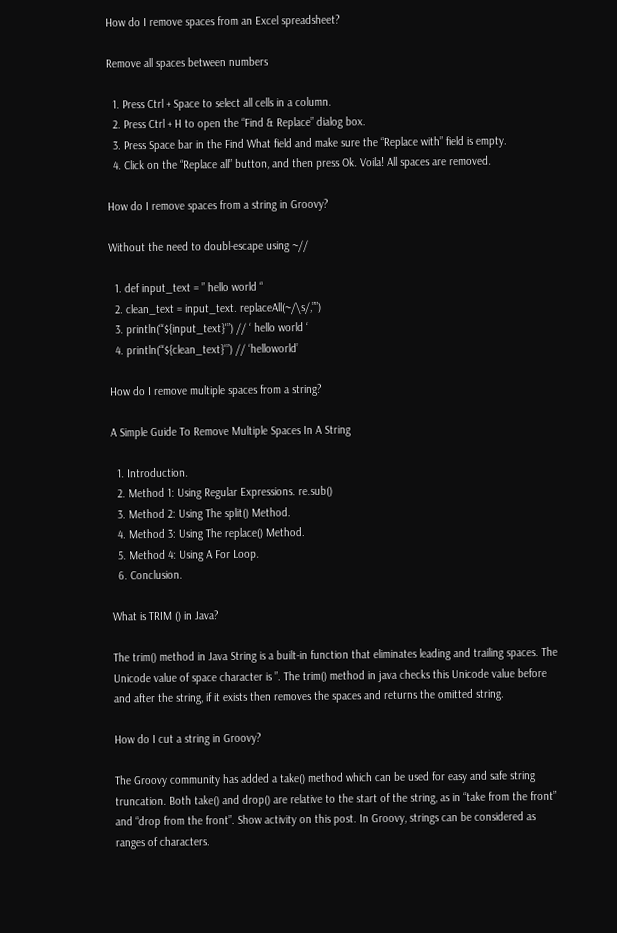How do I remove spaces from an Excel spreadsheet?

Remove all spaces between numbers

  1. Press Ctrl + Space to select all cells in a column.
  2. Press Ctrl + H to open the “Find & Replace” dialog box.
  3. Press Space bar in the Find What field and make sure the “Replace with” field is empty.
  4. Click on the “Replace all” button, and then press Ok. Voila! All spaces are removed.

How do I remove spaces from a string in Groovy?

Without the need to doubl-escape using ~//

  1. def input_text = ” hello world “
  2. clean_text = input_text. replaceAll(~/\s/,””)
  3. println(“‘${input_text}'”) // ‘ hello world ‘
  4. println(“‘${clean_text}'”) // ‘helloworld’

How do I remove multiple spaces from a string?

A Simple Guide To Remove Multiple Spaces In A String

  1. Introduction.
  2. Method 1: Using Regular Expressions. re.sub()
  3. Method 2: Using The split() Method.
  4. Method 3: Using The replace() Method.
  5. Method 4: Using A For Loop.
  6. Conclusion.

What is TRIM () in Java?

The trim() method in Java String is a built-in function that eliminates leading and trailing spaces. The Unicode value of space character is ”. The trim() method in java checks this Unicode value before and after the string, if it exists then removes the spaces and returns the omitted string.

How do I cut a string in Groovy?

The Groovy community has added a take() method which can be used for easy and safe string truncation. Both take() and drop() are relative to the start of the string, as in “take from the front” and “drop from the front”. Show activity on this post. In Groovy, strings can be considered as ranges of characters.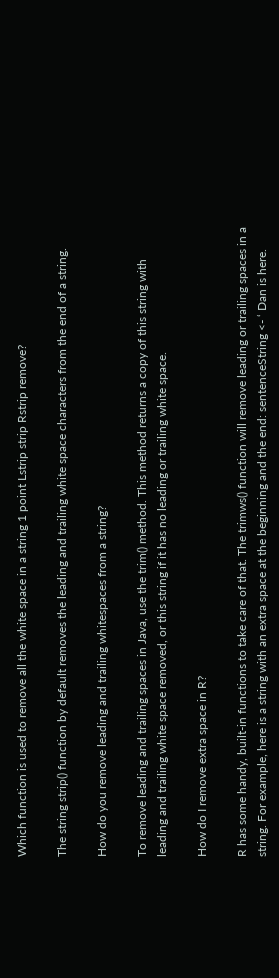Which function is used to remove all the white space in a string 1 point Lstrip strip Rstrip remove?

The string strip() function by default removes the leading and trailing white space characters from the end of a string.

How do you remove leading and trailing whitespaces from a string?

To remove leading and trailing spaces in Java, use the trim() method. This method returns a copy of this string with leading and trailing white space removed, or this string if it has no leading or trailing white space.

How do I remove extra space in R?

R has some handy, built-in functions to take care of that. The trimws() function will remove leading or trailing spaces in a string. For example, here is a string with an extra space at the beginning and the end: sentenceString <- ‘ Dan is here.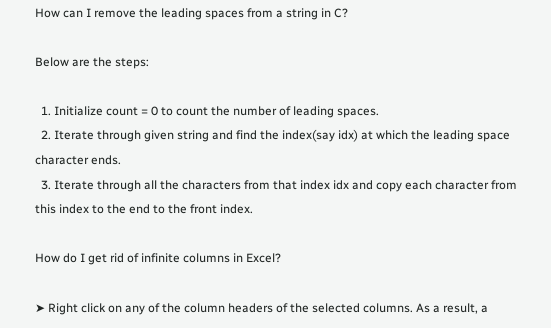How can I remove the leading spaces from a string in C?

Below are the steps:

  1. Initialize count = 0 to count the number of leading spaces.
  2. Iterate through given string and find the index(say idx) at which the leading space character ends.
  3. Iterate through all the characters from that index idx and copy each character from this index to the end to the front index.

How do I get rid of infinite columns in Excel?

➤ Right click on any of the column headers of the selected columns. As a result, a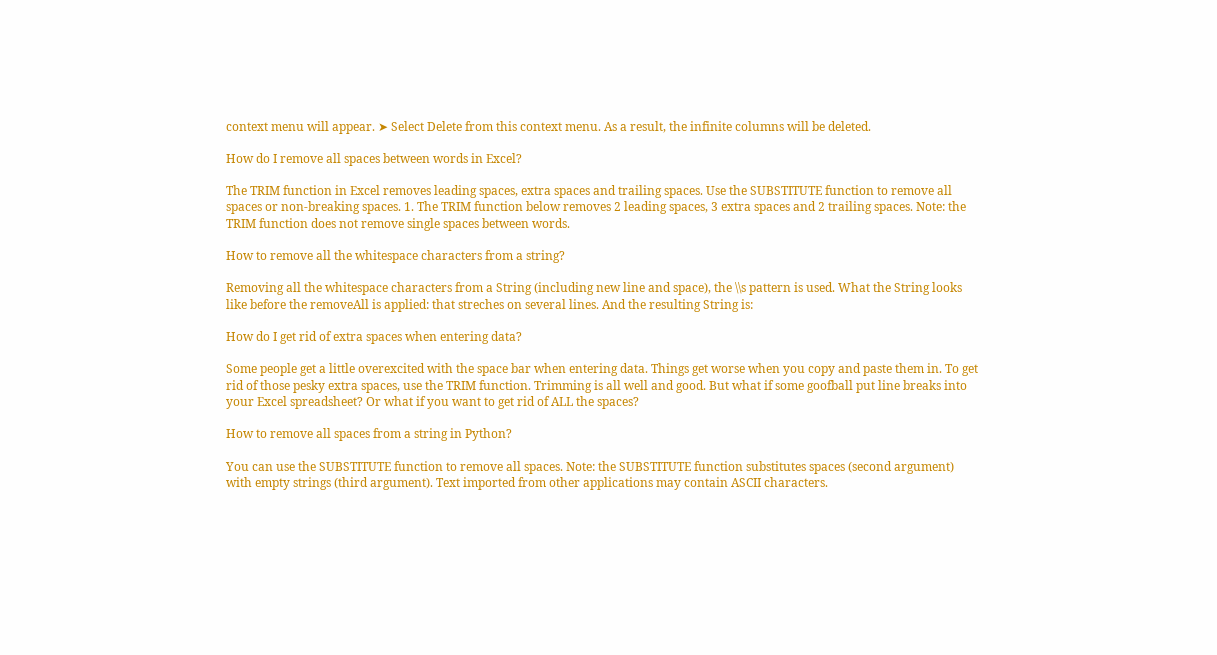context menu will appear. ➤ Select Delete from this context menu. As a result, the infinite columns will be deleted.

How do I remove all spaces between words in Excel?

The TRIM function in Excel removes leading spaces, extra spaces and trailing spaces. Use the SUBSTITUTE function to remove all spaces or non-breaking spaces. 1. The TRIM function below removes 2 leading spaces, 3 extra spaces and 2 trailing spaces. Note: the TRIM function does not remove single spaces between words.

How to remove all the whitespace characters from a string?

Removing all the whitespace characters from a String (including new line and space), the \\s pattern is used. What the String looks like before the removeAll is applied: that streches on several lines. And the resulting String is:

How do I get rid of extra spaces when entering data?

Some people get a little overexcited with the space bar when entering data. Things get worse when you copy and paste them in. To get rid of those pesky extra spaces, use the TRIM function. Trimming is all well and good. But what if some goofball put line breaks into your Excel spreadsheet? Or what if you want to get rid of ALL the spaces?

How to remove all spaces from a string in Python?

You can use the SUBSTITUTE function to remove all spaces. Note: the SUBSTITUTE function substitutes spaces (second argument) with empty strings (third argument). Text imported from other applications may contain ASCII characters.